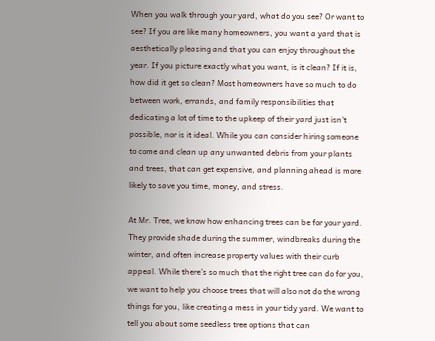When you walk through your yard, what do you see? Or want to see? If you are like many homeowners, you want a yard that is aesthetically pleasing and that you can enjoy throughout the year. If you picture exactly what you want, is it clean? If it is, how did it get so clean? Most homeowners have so much to do between work, errands, and family responsibilities that dedicating a lot of time to the upkeep of their yard just isn’t possible, nor is it ideal. While you can consider hiring someone to come and clean up any unwanted debris from your plants and trees, that can get expensive, and planning ahead is more likely to save you time, money, and stress.

At Mr. Tree, we know how enhancing trees can be for your yard. They provide shade during the summer, windbreaks during the winter, and often increase property values with their curb appeal. While there’s so much that the right tree can do for you, we want to help you choose trees that will also not do the wrong things for you, like creating a mess in your tidy yard. We want to tell you about some seedless tree options that can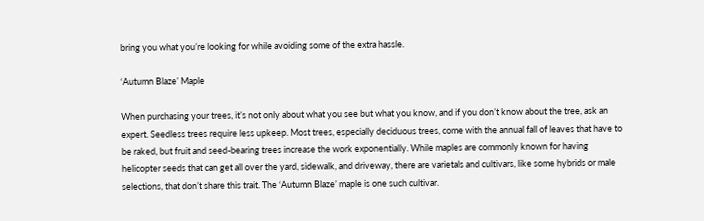bring you what you’re looking for while avoiding some of the extra hassle.

‘Autumn Blaze’ Maple

When purchasing your trees, it’s not only about what you see but what you know, and if you don’t know about the tree, ask an expert. Seedless trees require less upkeep. Most trees, especially deciduous trees, come with the annual fall of leaves that have to be raked, but fruit and seed-bearing trees increase the work exponentially. While maples are commonly known for having helicopter seeds that can get all over the yard, sidewalk, and driveway, there are varietals and cultivars, like some hybrids or male selections, that don’t share this trait. The ‘Autumn Blaze’ maple is one such cultivar.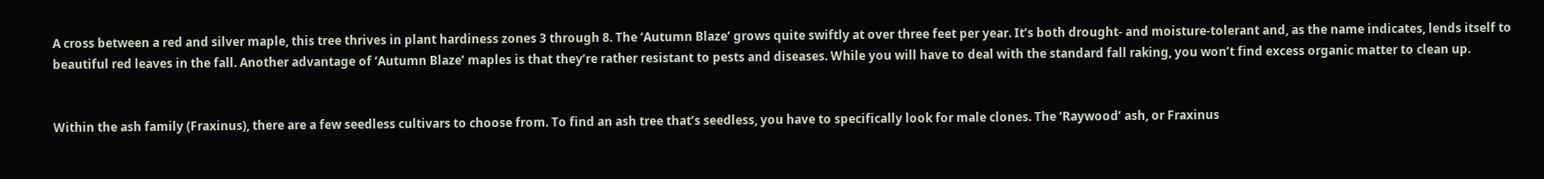A cross between a red and silver maple, this tree thrives in plant hardiness zones 3 through 8. The ‘Autumn Blaze’ grows quite swiftly at over three feet per year. It’s both drought- and moisture-tolerant and, as the name indicates, lends itself to beautiful red leaves in the fall. Another advantage of ‘Autumn Blaze’ maples is that they’re rather resistant to pests and diseases. While you will have to deal with the standard fall raking, you won’t find excess organic matter to clean up.


Within the ash family (Fraxinus), there are a few seedless cultivars to choose from. To find an ash tree that’s seedless, you have to specifically look for male clones. The ‘Raywood’ ash, or Fraxinus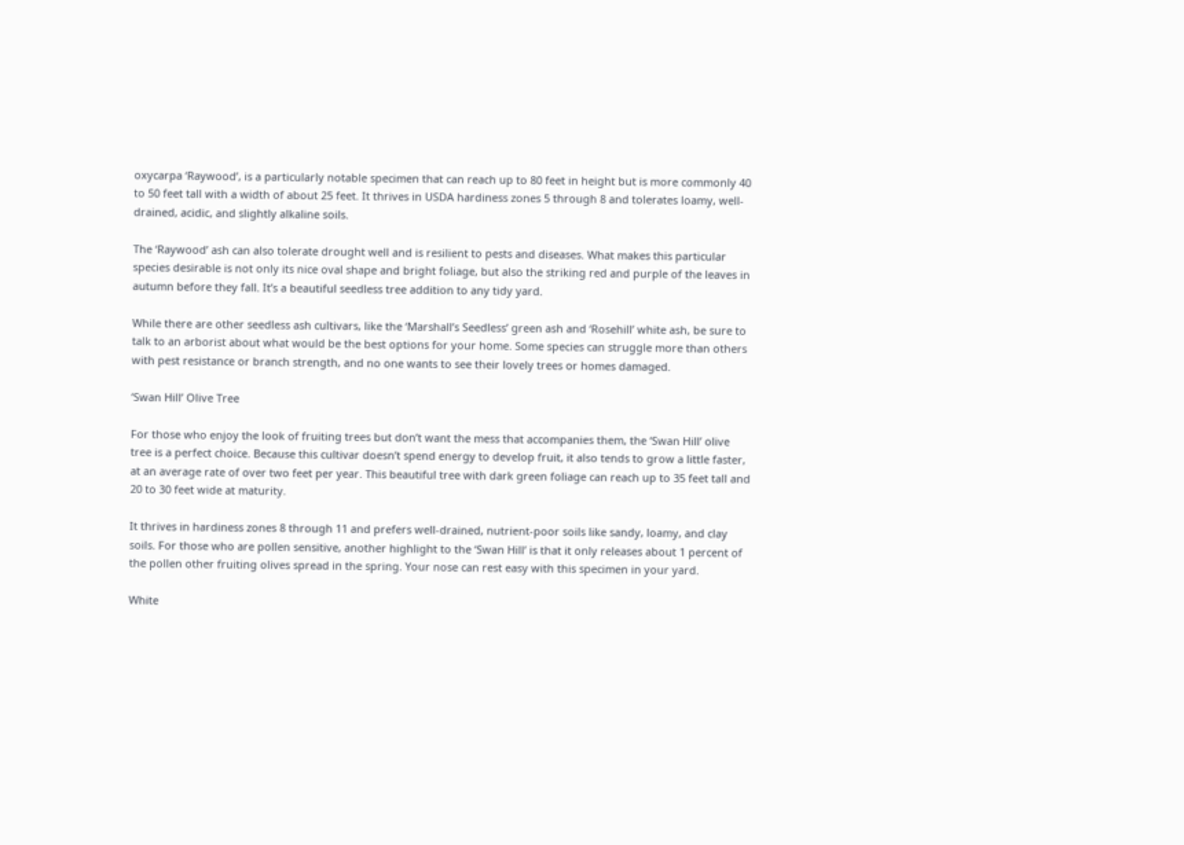oxycarpa ‘Raywood’, is a particularly notable specimen that can reach up to 80 feet in height but is more commonly 40 to 50 feet tall with a width of about 25 feet. It thrives in USDA hardiness zones 5 through 8 and tolerates loamy, well-drained, acidic, and slightly alkaline soils.

The ‘Raywood’ ash can also tolerate drought well and is resilient to pests and diseases. What makes this particular species desirable is not only its nice oval shape and bright foliage, but also the striking red and purple of the leaves in autumn before they fall. It’s a beautiful seedless tree addition to any tidy yard.

While there are other seedless ash cultivars, like the ‘Marshall’s Seedless’ green ash and ‘Rosehill’ white ash, be sure to talk to an arborist about what would be the best options for your home. Some species can struggle more than others with pest resistance or branch strength, and no one wants to see their lovely trees or homes damaged.

‘Swan Hill’ Olive Tree

For those who enjoy the look of fruiting trees but don’t want the mess that accompanies them, the ‘Swan Hill’ olive tree is a perfect choice. Because this cultivar doesn’t spend energy to develop fruit, it also tends to grow a little faster, at an average rate of over two feet per year. This beautiful tree with dark green foliage can reach up to 35 feet tall and 20 to 30 feet wide at maturity.

It thrives in hardiness zones 8 through 11 and prefers well-drained, nutrient-poor soils like sandy, loamy, and clay soils. For those who are pollen sensitive, another highlight to the ‘Swan Hill’ is that it only releases about 1 percent of the pollen other fruiting olives spread in the spring. Your nose can rest easy with this specimen in your yard.

White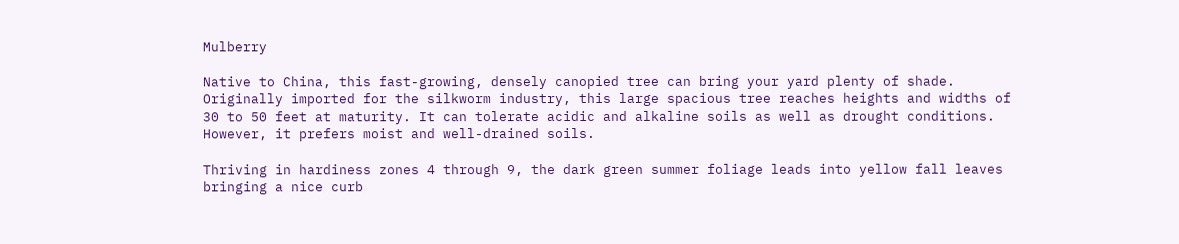Mulberry

Native to China, this fast-growing, densely canopied tree can bring your yard plenty of shade. Originally imported for the silkworm industry, this large spacious tree reaches heights and widths of 30 to 50 feet at maturity. It can tolerate acidic and alkaline soils as well as drought conditions. However, it prefers moist and well-drained soils.

Thriving in hardiness zones 4 through 9, the dark green summer foliage leads into yellow fall leaves bringing a nice curb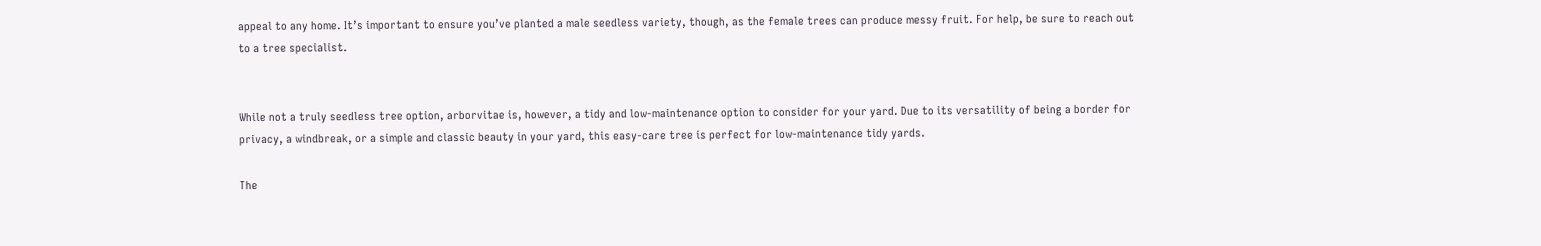appeal to any home. It’s important to ensure you’ve planted a male seedless variety, though, as the female trees can produce messy fruit. For help, be sure to reach out to a tree specialist.


While not a truly seedless tree option, arborvitae is, however, a tidy and low-maintenance option to consider for your yard. Due to its versatility of being a border for privacy, a windbreak, or a simple and classic beauty in your yard, this easy-care tree is perfect for low-maintenance tidy yards.

The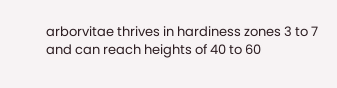arborvitae thrives in hardiness zones 3 to 7 and can reach heights of 40 to 60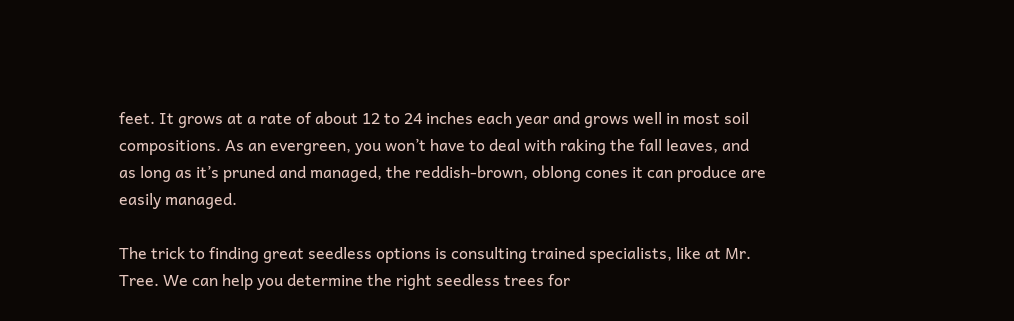feet. It grows at a rate of about 12 to 24 inches each year and grows well in most soil compositions. As an evergreen, you won’t have to deal with raking the fall leaves, and as long as it’s pruned and managed, the reddish-brown, oblong cones it can produce are easily managed.

The trick to finding great seedless options is consulting trained specialists, like at Mr. Tree. We can help you determine the right seedless trees for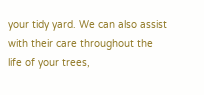your tidy yard. We can also assist with their care throughout the life of your trees,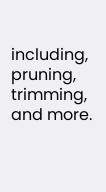including, pruning, trimming, and more.